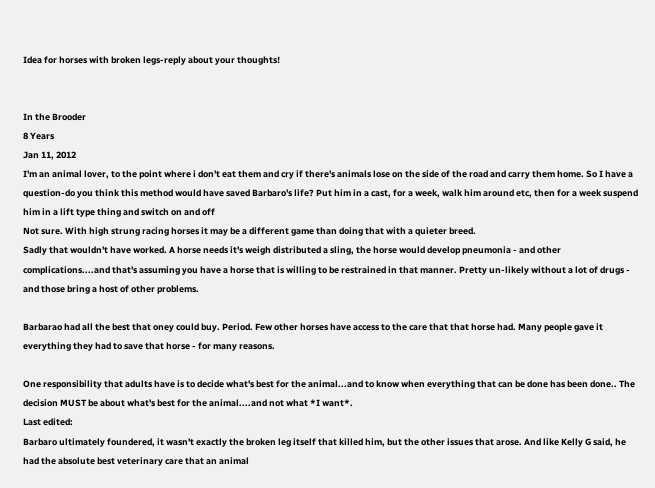Idea for horses with broken legs-reply about your thoughts!


In the Brooder
8 Years
Jan 11, 2012
I'm an animal lover, to the point where i don't eat them and cry if there's animals lose on the side of the road and carry them home. So I have a question-do you think this method would have saved Barbaro's life? Put him in a cast, for a week, walk him around etc, then for a week suspend him in a lift type thing and switch on and off
Not sure. With high strung racing horses it may be a different game than doing that with a quieter breed.
Sadly that wouldn't have worked. A horse needs it's weigh distributed a sling, the horse would develop pneumonia - and other complications....and that's assuming you have a horse that is willing to be restrained in that manner. Pretty un-likely without a lot of drugs - and those bring a host of other problems.

Barbarao had all the best that oney could buy. Period. Few other horses have access to the care that that horse had. Many people gave it everything they had to save that horse - for many reasons.

One responsibility that adults have is to decide what's best for the animal...and to know when everything that can be done has been done.. The decision MUST be about what's best for the animal....and not what *I want*.
Last edited:
Barbaro ultimately foundered, it wasn't exactly the broken leg itself that killed him, but the other issues that arose. And like Kelly G said, he had the absolute best veterinary care that an animal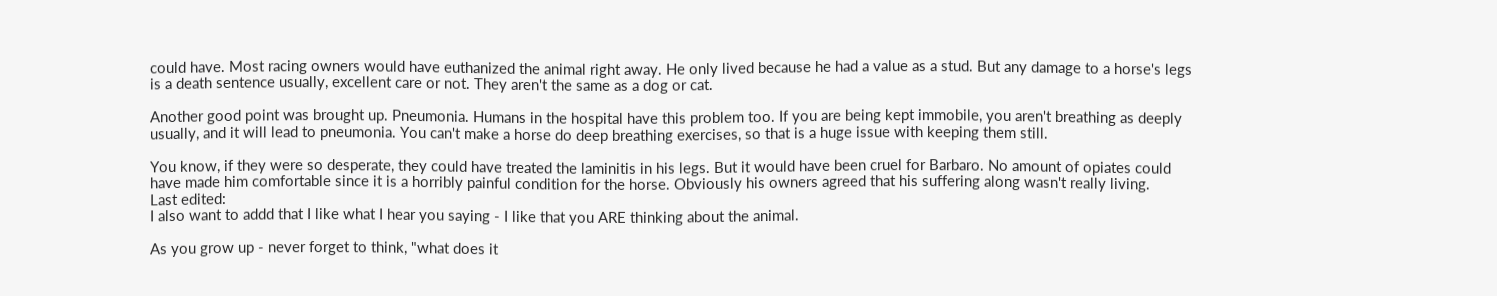could have. Most racing owners would have euthanized the animal right away. He only lived because he had a value as a stud. But any damage to a horse's legs is a death sentence usually, excellent care or not. They aren't the same as a dog or cat.

Another good point was brought up. Pneumonia. Humans in the hospital have this problem too. If you are being kept immobile, you aren't breathing as deeply usually, and it will lead to pneumonia. You can't make a horse do deep breathing exercises, so that is a huge issue with keeping them still.

You know, if they were so desperate, they could have treated the laminitis in his legs. But it would have been cruel for Barbaro. No amount of opiates could have made him comfortable since it is a horribly painful condition for the horse. Obviously his owners agreed that his suffering along wasn't really living.
Last edited:
I also want to addd that I like what I hear you saying - I like that you ARE thinking about the animal.

As you grow up - never forget to think, "what does it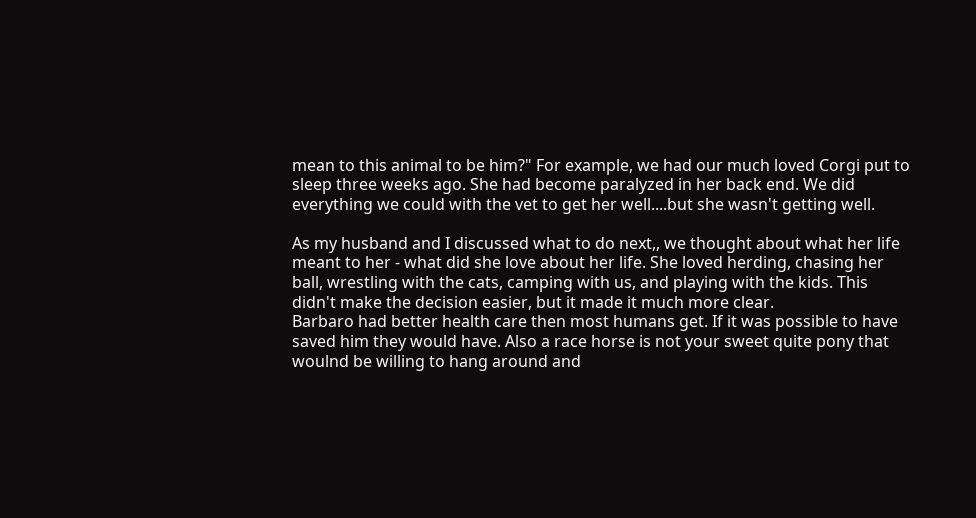mean to this animal to be him?" For example, we had our much loved Corgi put to sleep three weeks ago. She had become paralyzed in her back end. We did everything we could with the vet to get her well....but she wasn't getting well.

As my husband and I discussed what to do next,, we thought about what her life meant to her - what did she love about her life. She loved herding, chasing her ball, wrestling with the cats, camping with us, and playing with the kids. This didn't make the decision easier, but it made it much more clear.
Barbaro had better health care then most humans get. If it was possible to have saved him they would have. Also a race horse is not your sweet quite pony that woulnd be willing to hang around and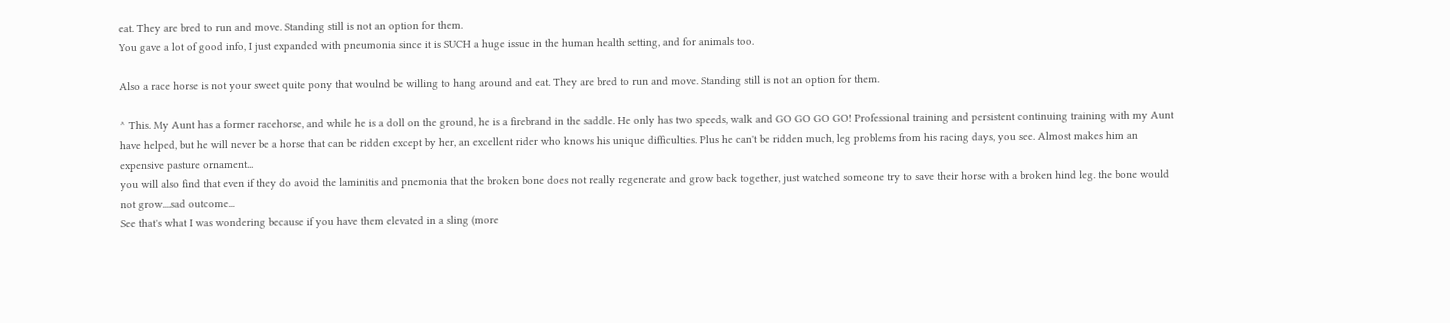eat. They are bred to run and move. Standing still is not an option for them.
You gave a lot of good info, I just expanded with pneumonia since it is SUCH a huge issue in the human health setting, and for animals too.

Also a race horse is not your sweet quite pony that woulnd be willing to hang around and eat. They are bred to run and move. Standing still is not an option for them.

^ This. My Aunt has a former racehorse, and while he is a doll on the ground, he is a firebrand in the saddle. He only has two speeds, walk and GO GO GO GO! Professional training and persistent continuing training with my Aunt have helped, but he will never be a horse that can be ridden except by her, an excellent rider who knows his unique difficulties. Plus he can't be ridden much, leg problems from his racing days, you see. Almost makes him an expensive pasture ornament...
you will also find that even if they do avoid the laminitis and pnemonia that the broken bone does not really regenerate and grow back together, just watched someone try to save their horse with a broken hind leg. the bone would not grow....sad outcome...
See that's what I was wondering because if you have them elevated in a sling (more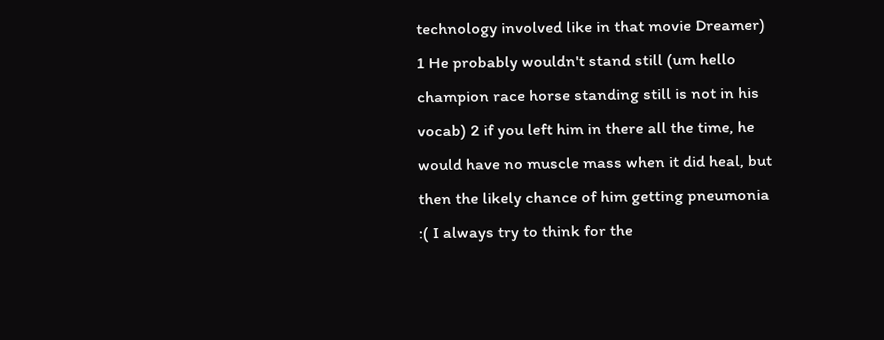technology involved like in that movie Dreamer) 1 He probably wouldn't stand still (um hello champion race horse standing still is not in his vocab) 2 if you left him in there all the time, he would have no muscle mass when it did heal, but then the likely chance of him getting pneumonia :( I always try to think for the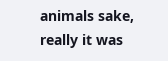animals sake, really it was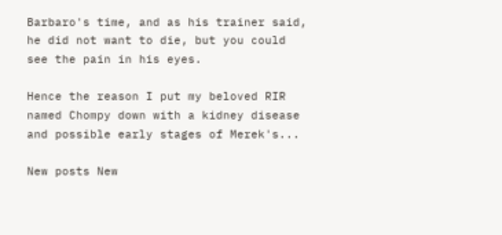Barbaro's time, and as his trainer said, he did not want to die, but you could see the pain in his eyes.

Hence the reason I put my beloved RIR named Chompy down with a kidney disease and possible early stages of Merek's...

New posts New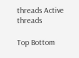threads Active threads

Top Bottom